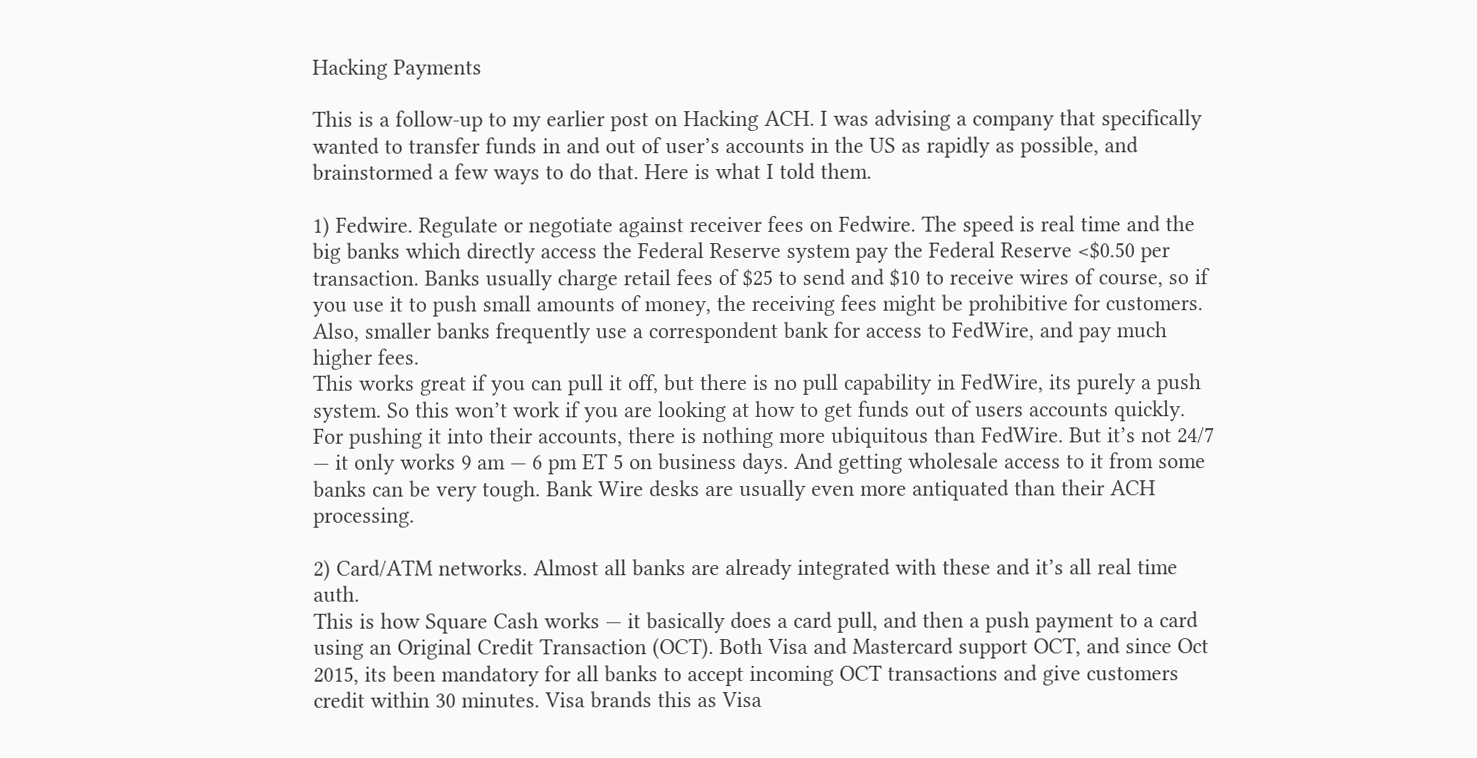Hacking Payments

This is a follow-up to my earlier post on Hacking ACH. I was advising a company that specifically wanted to transfer funds in and out of user’s accounts in the US as rapidly as possible, and brainstormed a few ways to do that. Here is what I told them.

1) Fedwire. Regulate or negotiate against receiver fees on Fedwire. The speed is real time and the big banks which directly access the Federal Reserve system pay the Federal Reserve <$0.50 per transaction. Banks usually charge retail fees of $25 to send and $10 to receive wires of course, so if you use it to push small amounts of money, the receiving fees might be prohibitive for customers. Also, smaller banks frequently use a correspondent bank for access to FedWire, and pay much higher fees.
This works great if you can pull it off, but there is no pull capability in FedWire, its purely a push system. So this won’t work if you are looking at how to get funds out of users accounts quickly. For pushing it into their accounts, there is nothing more ubiquitous than FedWire. But it’s not 24/7 — it only works 9 am — 6 pm ET 5 on business days. And getting wholesale access to it from some banks can be very tough. Bank Wire desks are usually even more antiquated than their ACH processing.

2) Card/ATM networks. Almost all banks are already integrated with these and it’s all real time auth.
This is how Square Cash works — it basically does a card pull, and then a push payment to a card using an Original Credit Transaction (OCT). Both Visa and Mastercard support OCT, and since Oct 2015, its been mandatory for all banks to accept incoming OCT transactions and give customers credit within 30 minutes. Visa brands this as Visa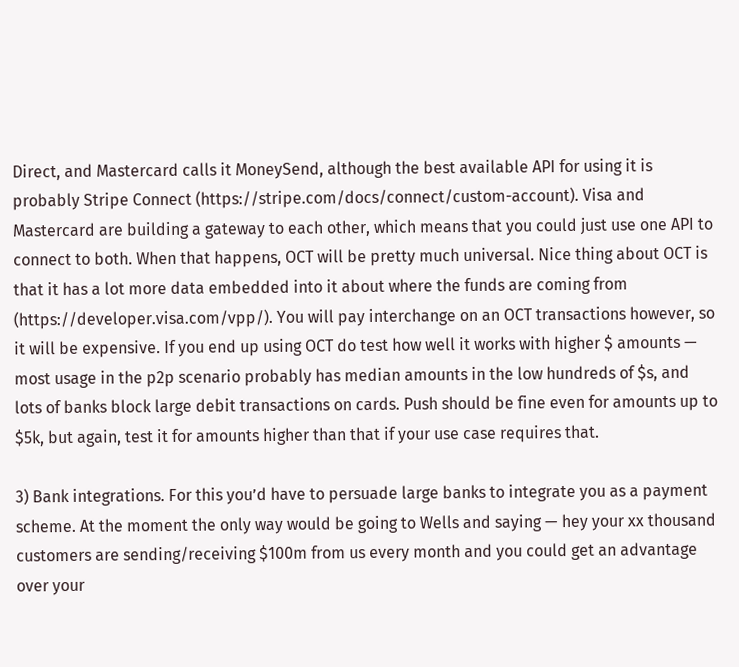Direct, and Mastercard calls it MoneySend, although the best available API for using it is probably Stripe Connect (https://stripe.com/docs/connect/custom-account). Visa and Mastercard are building a gateway to each other, which means that you could just use one API to connect to both. When that happens, OCT will be pretty much universal. Nice thing about OCT is that it has a lot more data embedded into it about where the funds are coming from (https://developer.visa.com/vpp/). You will pay interchange on an OCT transactions however, so it will be expensive. If you end up using OCT do test how well it works with higher $ amounts — most usage in the p2p scenario probably has median amounts in the low hundreds of $s, and lots of banks block large debit transactions on cards. Push should be fine even for amounts up to $5k, but again, test it for amounts higher than that if your use case requires that.

3) Bank integrations. For this you’d have to persuade large banks to integrate you as a payment scheme. At the moment the only way would be going to Wells and saying — hey your xx thousand customers are sending/receiving $100m from us every month and you could get an advantage over your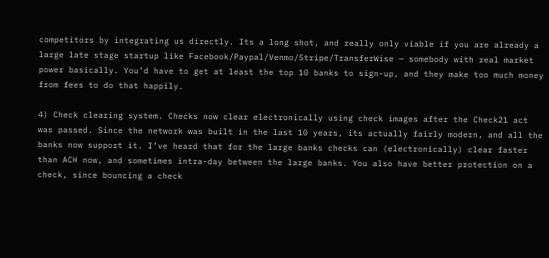competitors by integrating us directly. Its a long shot, and really only viable if you are already a large late stage startup like Facebook/Paypal/Venmo/Stripe/TransferWise — somebody with real market power basically. You’d have to get at least the top 10 banks to sign-up, and they make too much money from fees to do that happily.

4) Check clearing system. Checks now clear electronically using check images after the Check21 act was passed. Since the network was built in the last 10 years, its actually fairly modern, and all the banks now support it. I’ve heard that for the large banks checks can (electronically) clear faster than ACH now, and sometimes intra-day between the large banks. You also have better protection on a check, since bouncing a check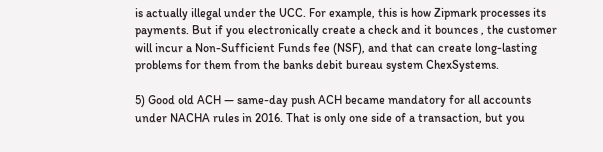is actually illegal under the UCC. For example, this is how Zipmark processes its payments. But if you electronically create a check and it bounces , the customer will incur a Non-Sufficient Funds fee (NSF), and that can create long-lasting problems for them from the banks debit bureau system ChexSystems.

5) Good old ACH — same-day push ACH became mandatory for all accounts under NACHA rules in 2016. That is only one side of a transaction, but you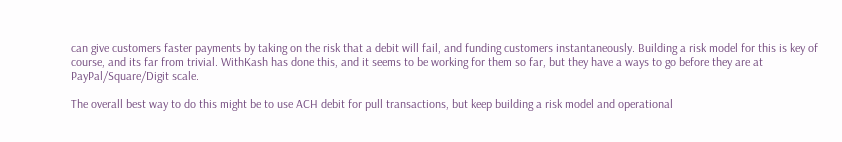can give customers faster payments by taking on the risk that a debit will fail, and funding customers instantaneously. Building a risk model for this is key of course, and its far from trivial. WithKash has done this, and it seems to be working for them so far, but they have a ways to go before they are at PayPal/Square/Digit scale.

The overall best way to do this might be to use ACH debit for pull transactions, but keep building a risk model and operational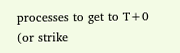processes to get to T+0 (or strike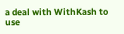a deal with WithKash to use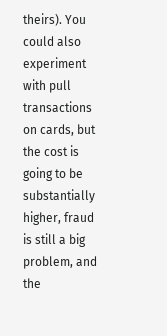theirs). You could also experiment with pull transactions on cards, but the cost is going to be substantially higher, fraud is still a big problem, and the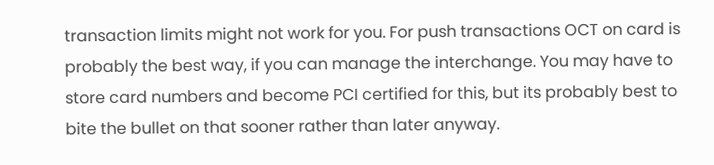transaction limits might not work for you. For push transactions OCT on card is probably the best way, if you can manage the interchange. You may have to store card numbers and become PCI certified for this, but its probably best to bite the bullet on that sooner rather than later anyway.